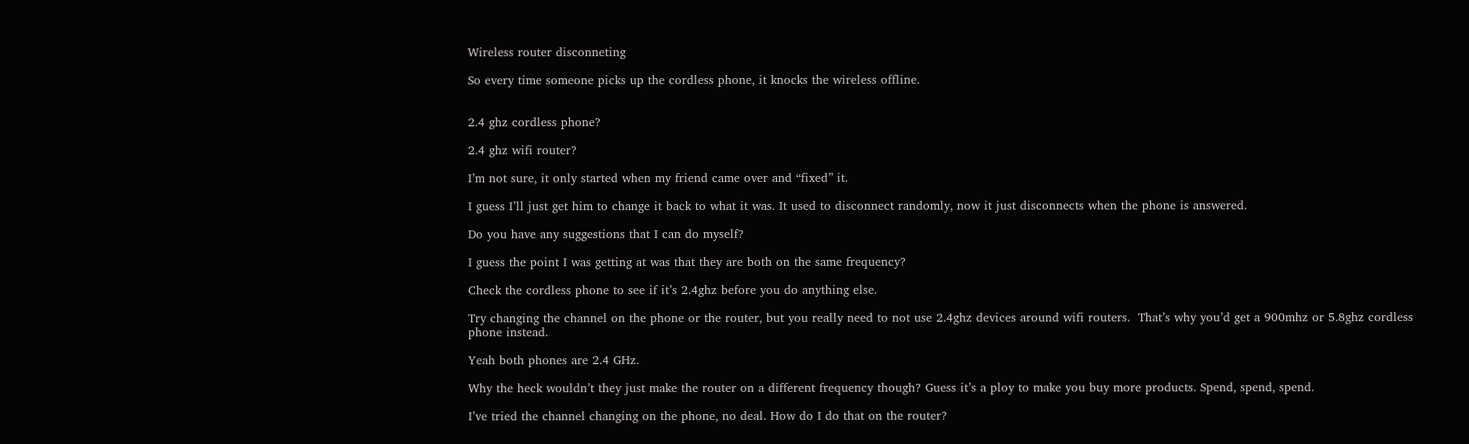Wireless router disconneting

So every time someone picks up the cordless phone, it knocks the wireless offline.


2.4 ghz cordless phone?

2.4 ghz wifi router?

I’m not sure, it only started when my friend came over and “fixed” it.

I guess I’ll just get him to change it back to what it was. It used to disconnect randomly, now it just disconnects when the phone is answered.

Do you have any suggestions that I can do myself?

I guess the point I was getting at was that they are both on the same frequency?

Check the cordless phone to see if it’s 2.4ghz before you do anything else.

Try changing the channel on the phone or the router, but you really need to not use 2.4ghz devices around wifi routers.  That’s why you’d get a 900mhz or 5.8ghz cordless phone instead.

Yeah both phones are 2.4 GHz.

Why the heck wouldn’t they just make the router on a different frequency though? Guess it’s a ploy to make you buy more products. Spend, spend, spend.

I’ve tried the channel changing on the phone, no deal. How do I do that on the router?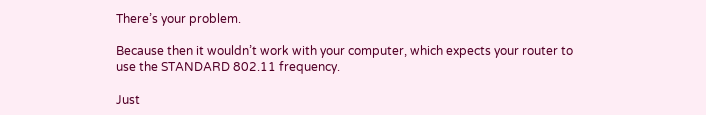There’s your problem.

Because then it wouldn’t work with your computer, which expects your router to use the STANDARD 802.11 frequency.

Just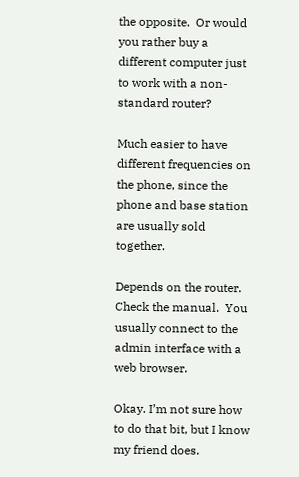the opposite.  Or would you rather buy a different computer just to work with a non-standard router?

Much easier to have different frequencies on the phone, since the phone and base station are usually sold together.

Depends on the router.  Check the manual.  You usually connect to the admin interface with a web browser.

Okay. I’m not sure how to do that bit, but I know my friend does.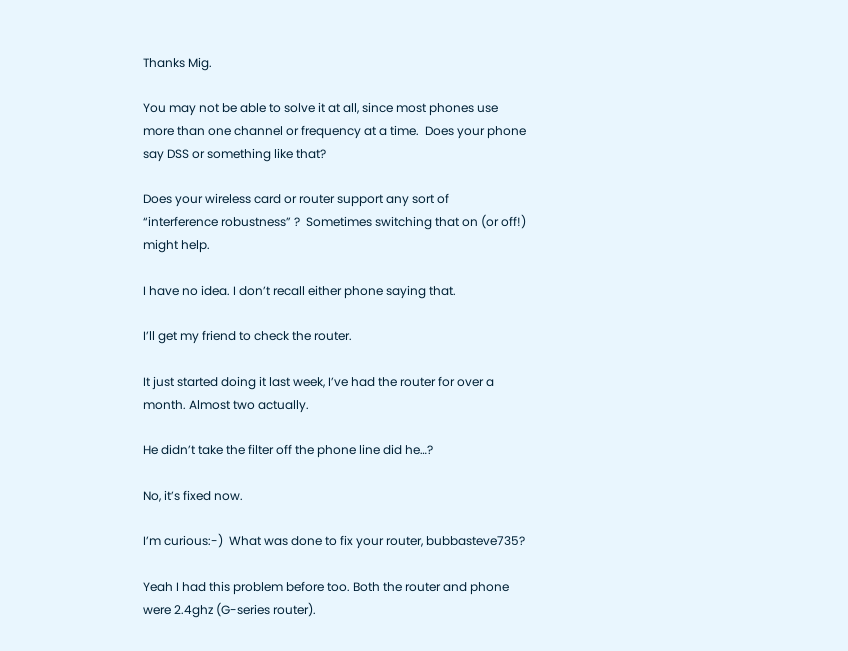Thanks Mig.

You may not be able to solve it at all, since most phones use more than one channel or frequency at a time.  Does your phone say DSS or something like that?

Does your wireless card or router support any sort of “interference robustness” ?  Sometimes switching that on (or off!) might help.

I have no idea. I don’t recall either phone saying that.

I’ll get my friend to check the router.

It just started doing it last week, I’ve had the router for over a month. Almost two actually.

He didn’t take the filter off the phone line did he…?

No, it’s fixed now.

I’m curious:-)  What was done to fix your router, bubbasteve735?

Yeah I had this problem before too. Both the router and phone were 2.4ghz (G-series router).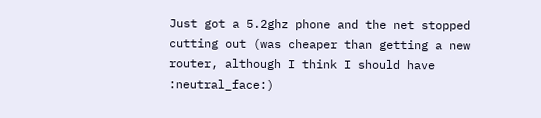Just got a 5.2ghz phone and the net stopped cutting out (was cheaper than getting a new router, although I think I should have :neutral_face:)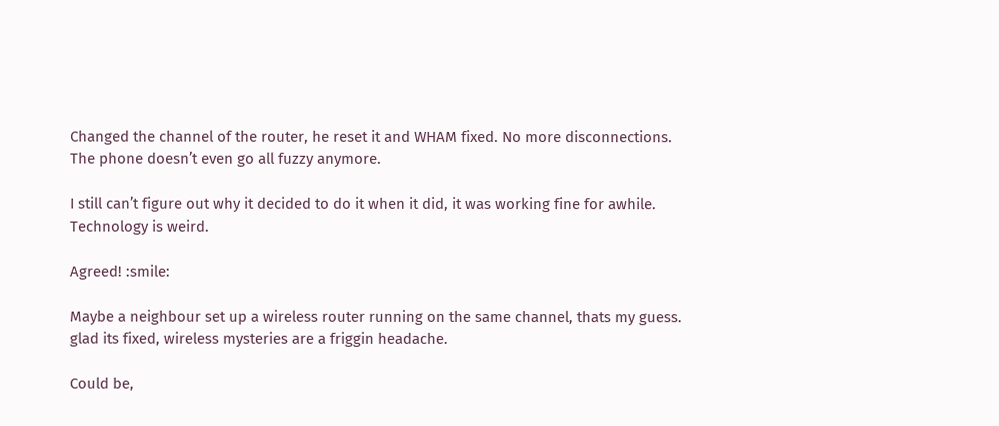Changed the channel of the router, he reset it and WHAM fixed. No more disconnections.
The phone doesn’t even go all fuzzy anymore.

I still can’t figure out why it decided to do it when it did, it was working fine for awhile. Technology is weird.

Agreed! :smile:

Maybe a neighbour set up a wireless router running on the same channel, thats my guess. glad its fixed, wireless mysteries are a friggin headache.

Could be,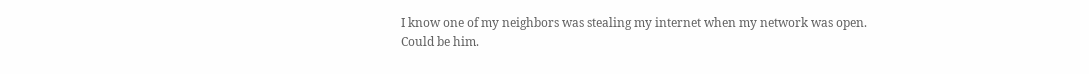I know one of my neighbors was stealing my internet when my network was open.
Could be him.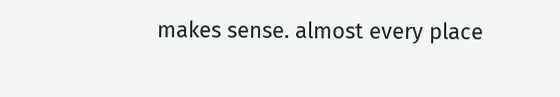makes sense. almost every place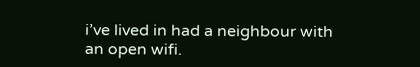i’ve lived in had a neighbour with an open wifi.